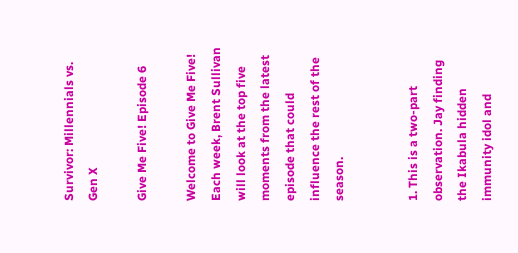Survivor: Millennials vs. Gen X

Give Me Five! Episode 6

Welcome to Give Me Five! Each week, Brent Sullivan will look at the top five moments from the latest episode that could influence the rest of the season.


1. This is a two-part observation. Jay finding the Ikabula hidden immunity idol and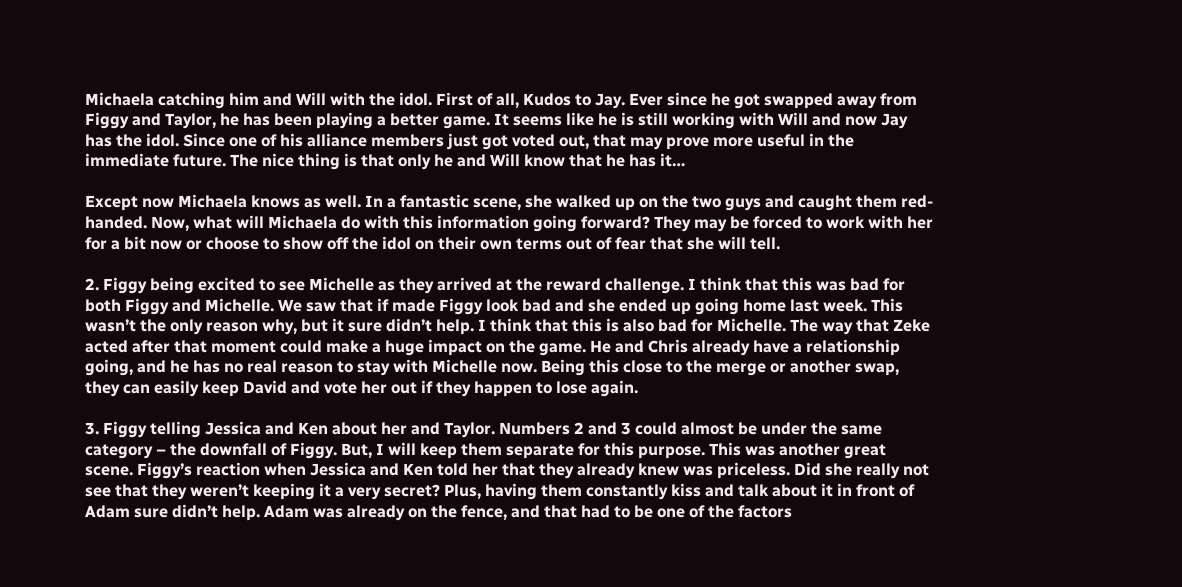Michaela catching him and Will with the idol. First of all, Kudos to Jay. Ever since he got swapped away from Figgy and Taylor, he has been playing a better game. It seems like he is still working with Will and now Jay has the idol. Since one of his alliance members just got voted out, that may prove more useful in the immediate future. The nice thing is that only he and Will know that he has it…

Except now Michaela knows as well. In a fantastic scene, she walked up on the two guys and caught them red-handed. Now, what will Michaela do with this information going forward? They may be forced to work with her for a bit now or choose to show off the idol on their own terms out of fear that she will tell.

2. Figgy being excited to see Michelle as they arrived at the reward challenge. I think that this was bad for both Figgy and Michelle. We saw that if made Figgy look bad and she ended up going home last week. This wasn’t the only reason why, but it sure didn’t help. I think that this is also bad for Michelle. The way that Zeke acted after that moment could make a huge impact on the game. He and Chris already have a relationship going, and he has no real reason to stay with Michelle now. Being this close to the merge or another swap, they can easily keep David and vote her out if they happen to lose again.

3. Figgy telling Jessica and Ken about her and Taylor. Numbers 2 and 3 could almost be under the same category – the downfall of Figgy. But, I will keep them separate for this purpose. This was another great scene. Figgy’s reaction when Jessica and Ken told her that they already knew was priceless. Did she really not see that they weren’t keeping it a very secret? Plus, having them constantly kiss and talk about it in front of Adam sure didn’t help. Adam was already on the fence, and that had to be one of the factors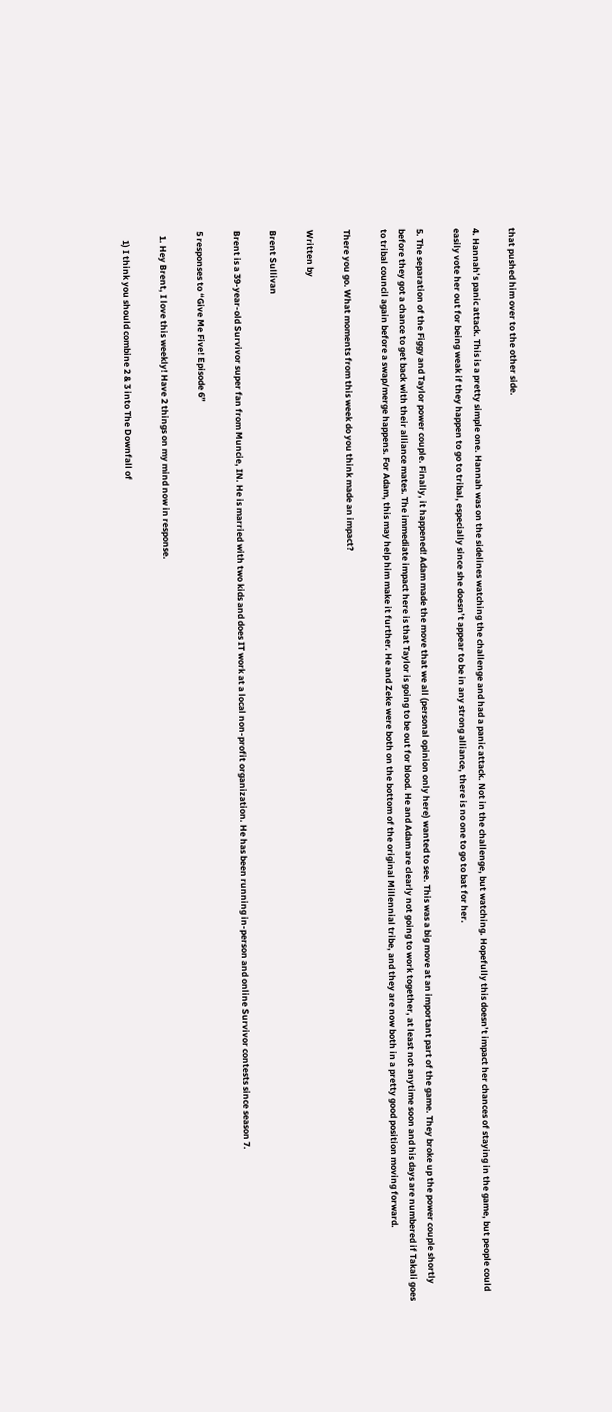that pushed him over to the other side.

4. Hannah’s panic attack. This is a pretty simple one. Hannah was on the sidelines watching the challenge and had a panic attack. Not in the challenge, but watching. Hopefully this doesn’t impact her chances of staying in the game, but people could easily vote her out for being weak if they happen to go to tribal, especially since she doesn’t appear to be in any strong alliance, there is no one to go to bat for her.

5. The separation of the Figgy and Taylor power couple. Finally, it happened! Adam made the move that we all (personal opinion only here) wanted to see. This was a big move at an important part of the game. They broke up the power couple shortly before they got a chance to get back with their alliance mates. The immediate impact here is that Taylor is going to be out for blood. He and Adam are clearly not going to work together, at least not anytime soon and his days are numbered if Takali goes to tribal council again before a swap/merge happens. For Adam, this may help him make it further. He and Zeke were both on the bottom of the original Millennial tribe, and they are now both in a pretty good position moving forward.

There you go. What moments from this week do you think made an impact?

Written by

Brent Sullivan

Brent is a 39-year-old Survivor super fan from Muncie, IN. He is married with two kids and does IT work at a local non-profit organization. He has been running in-person and online Survivor contests since season 7.

5 responses to “Give Me Five! Episode 6”

  1. Hey Brent, I love this weekly! Have 2 things on my mind now in response.

    1) I think you should combine 2 & 3 into The Downfall of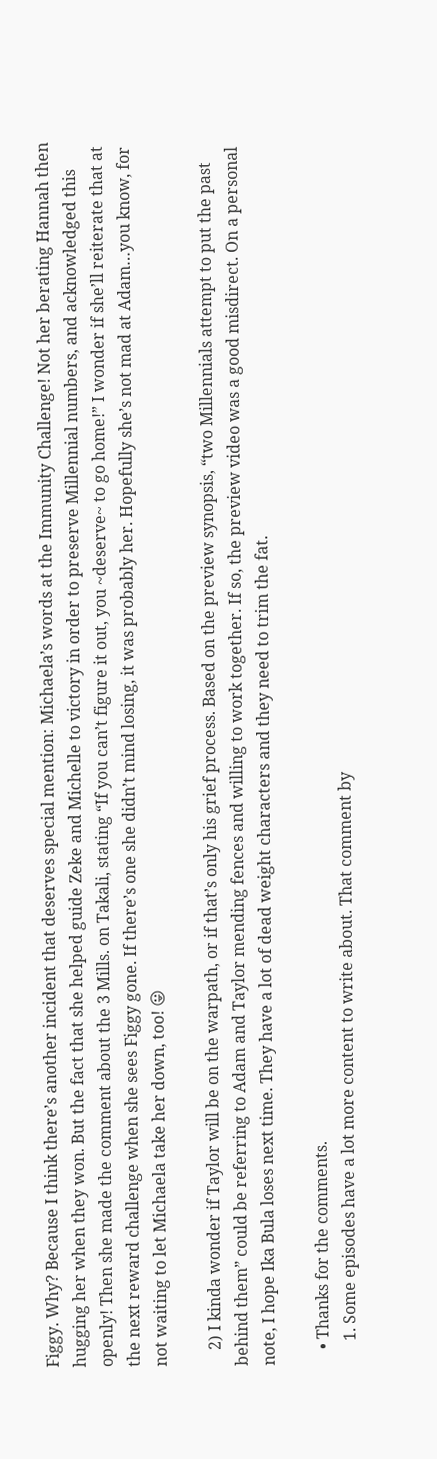Figgy. Why? Because I think there’s another incident that deserves special mention: Michaela’s words at the Immunity Challenge! Not her berating Hannah then hugging her when they won. But the fact that she helped guide Zeke and Michelle to victory in order to preserve Millennial numbers, and acknowledged this openly! Then she made the comment about the 3 Mills. on Takali, stating “If you can’t figure it out, you ~deserve~ to go home!” I wonder if she’ll reiterate that at the next reward challenge when she sees Figgy gone. If there’s one she didn’t mind losing, it was probably her. Hopefully she’s not mad at Adam…you know, for not waiting to let Michaela take her down, too! 😛

    2) I kinda wonder if Taylor will be on the warpath, or if that’s only his grief process. Based on the preview synopsis, “two Millennials attempt to put the past behind them” could be referring to Adam and Taylor mending fences and willing to work together. If so, the preview video was a good misdirect. On a personal note, I hope Ika Bula loses next time. They have a lot of dead weight characters and they need to trim the fat.

    • Thanks for the comments.
      1. Some episodes have a lot more content to write about. That comment by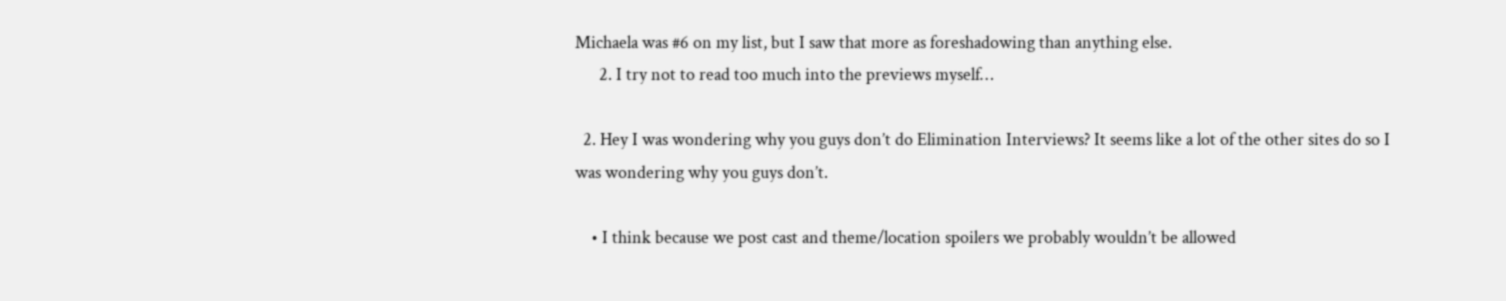Michaela was #6 on my list, but I saw that more as foreshadowing than anything else.
      2. I try not to read too much into the previews myself…

  2. Hey I was wondering why you guys don’t do Elimination Interviews? It seems like a lot of the other sites do so I was wondering why you guys don’t.

    • I think because we post cast and theme/location spoilers we probably wouldn’t be allowed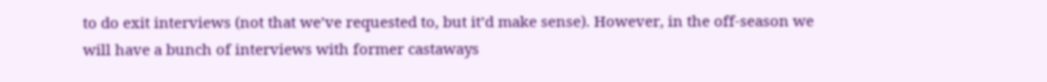to do exit interviews (not that we’ve requested to, but it’d make sense). However, in the off-season we will have a bunch of interviews with former castaways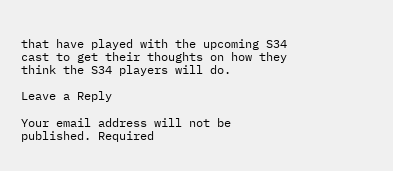that have played with the upcoming S34 cast to get their thoughts on how they think the S34 players will do.

Leave a Reply

Your email address will not be published. Required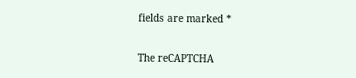fields are marked *

The reCAPTCHA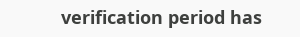verification period has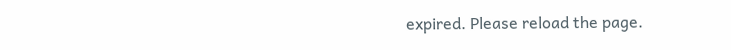expired. Please reload the page.